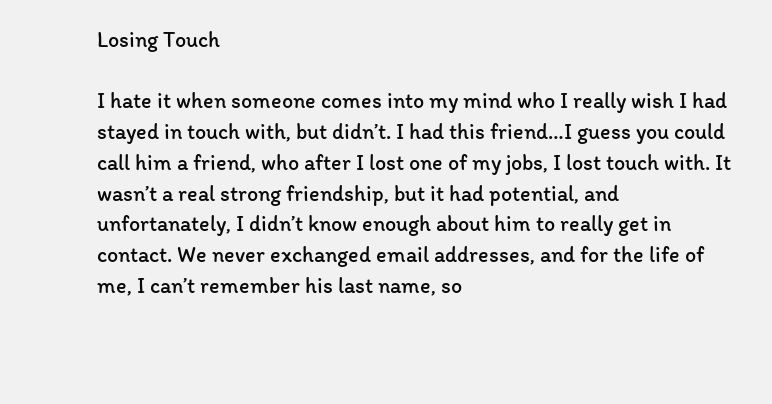Losing Touch

I hate it when someone comes into my mind who I really wish I had stayed in touch with, but didn’t. I had this friend…I guess you could call him a friend, who after I lost one of my jobs, I lost touch with. It wasn’t a real strong friendship, but it had potential, and unfortanately, I didn’t know enough about him to really get in contact. We never exchanged email addresses, and for the life of me, I can’t remember his last name, so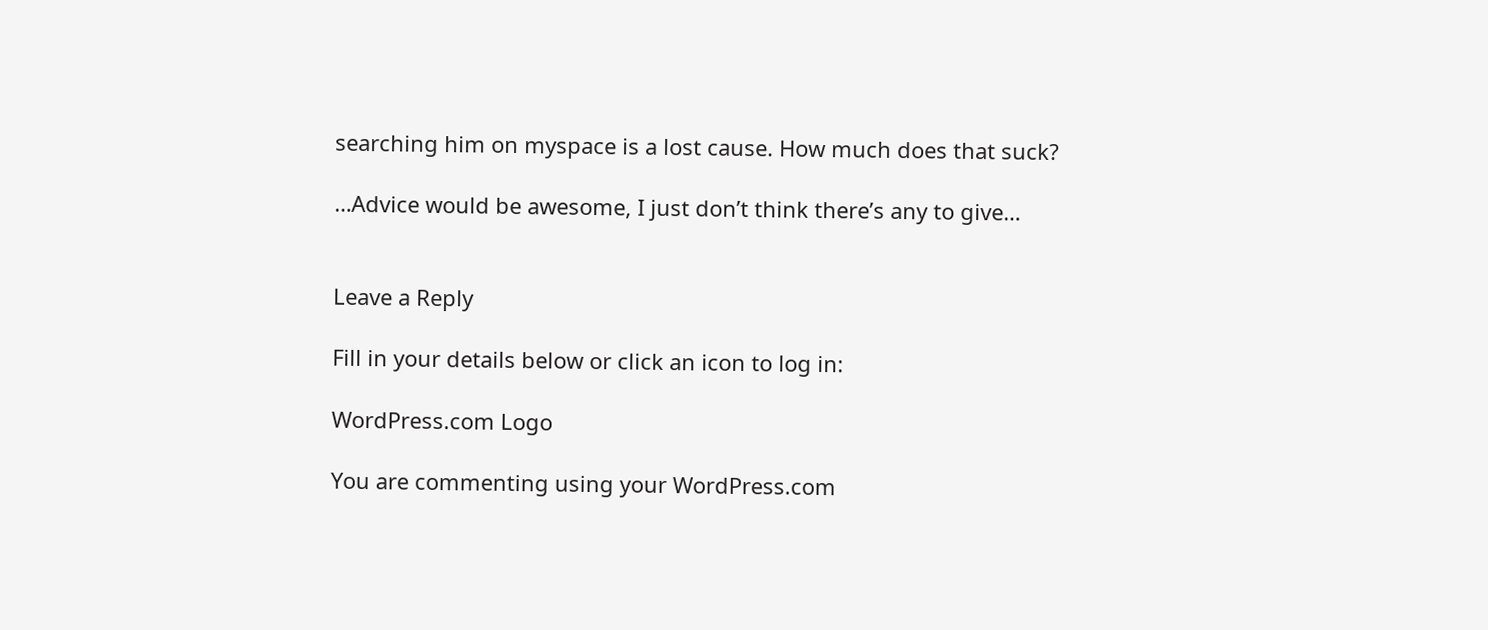searching him on myspace is a lost cause. How much does that suck?

…Advice would be awesome, I just don’t think there’s any to give…


Leave a Reply

Fill in your details below or click an icon to log in:

WordPress.com Logo

You are commenting using your WordPress.com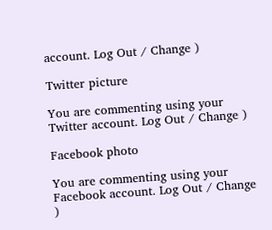account. Log Out / Change )

Twitter picture

You are commenting using your Twitter account. Log Out / Change )

Facebook photo

You are commenting using your Facebook account. Log Out / Change )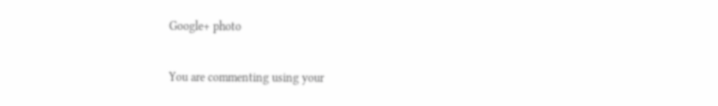Google+ photo

You are commenting using your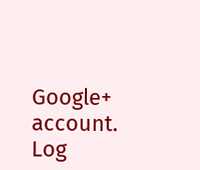Google+ account. Log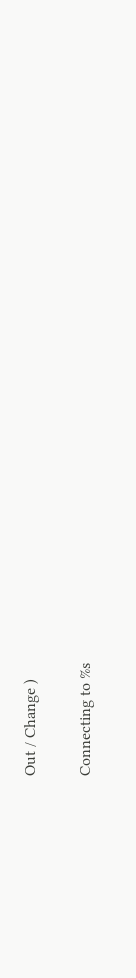Out / Change )

Connecting to %s